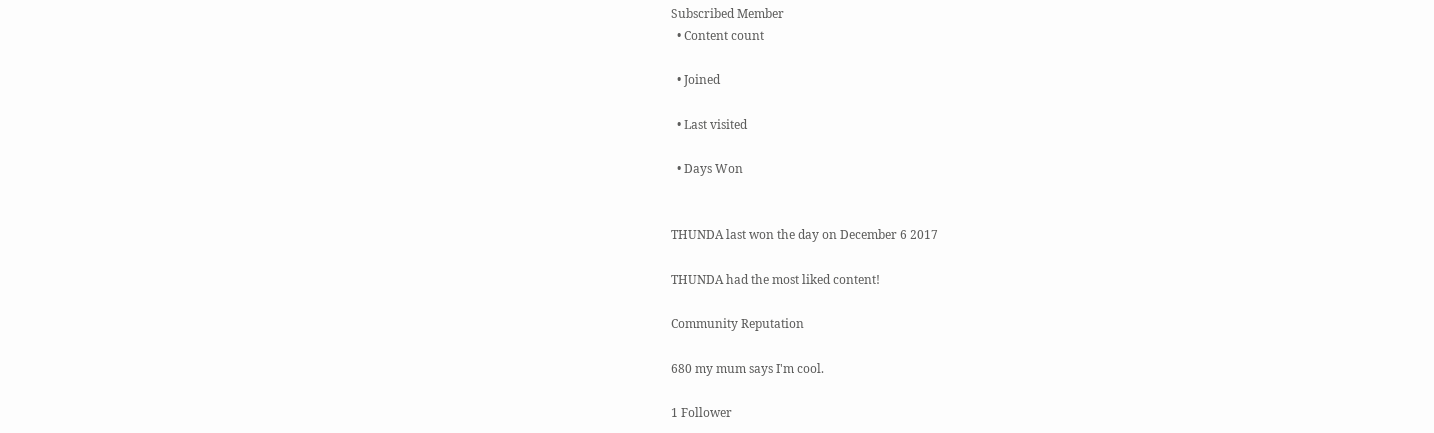Subscribed Member
  • Content count

  • Joined

  • Last visited

  • Days Won


THUNDA last won the day on December 6 2017

THUNDA had the most liked content!

Community Reputation

680 my mum says I'm cool.

1 Follower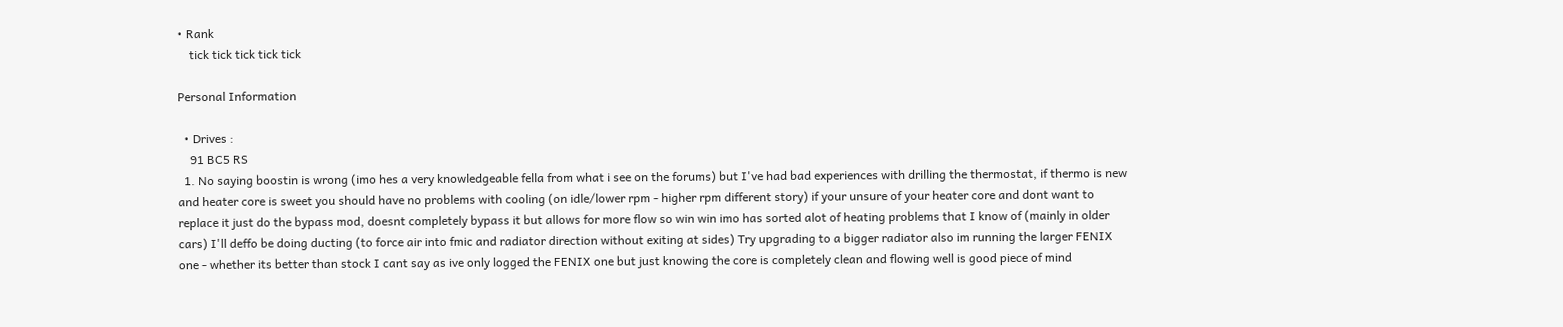• Rank
    tick tick tick tick tick

Personal Information

  • Drives :
    91 BC5 RS
  1. No saying boostin is wrong (imo hes a very knowledgeable fella from what i see on the forums) but I've had bad experiences with drilling the thermostat, if thermo is new and heater core is sweet you should have no problems with cooling (on idle/lower rpm - higher rpm different story) if your unsure of your heater core and dont want to replace it just do the bypass mod, doesnt completely bypass it but allows for more flow so win win imo has sorted alot of heating problems that I know of (mainly in older cars) I'll deffo be doing ducting (to force air into fmic and radiator direction without exiting at sides) Try upgrading to a bigger radiator also im running the larger FENIX one - whether its better than stock I cant say as ive only logged the FENIX one but just knowing the core is completely clean and flowing well is good piece of mind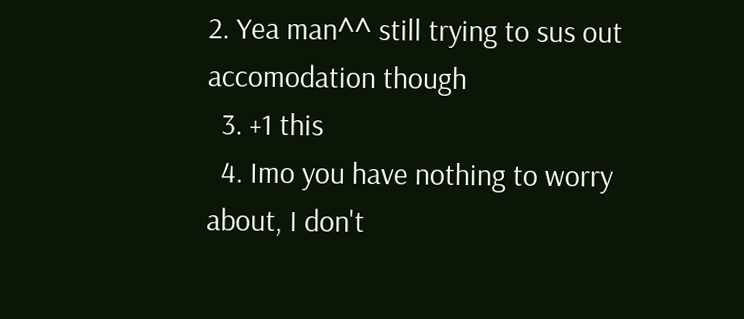2. Yea man^^ still trying to sus out accomodation though
  3. +1 this
  4. Imo you have nothing to worry about, I don't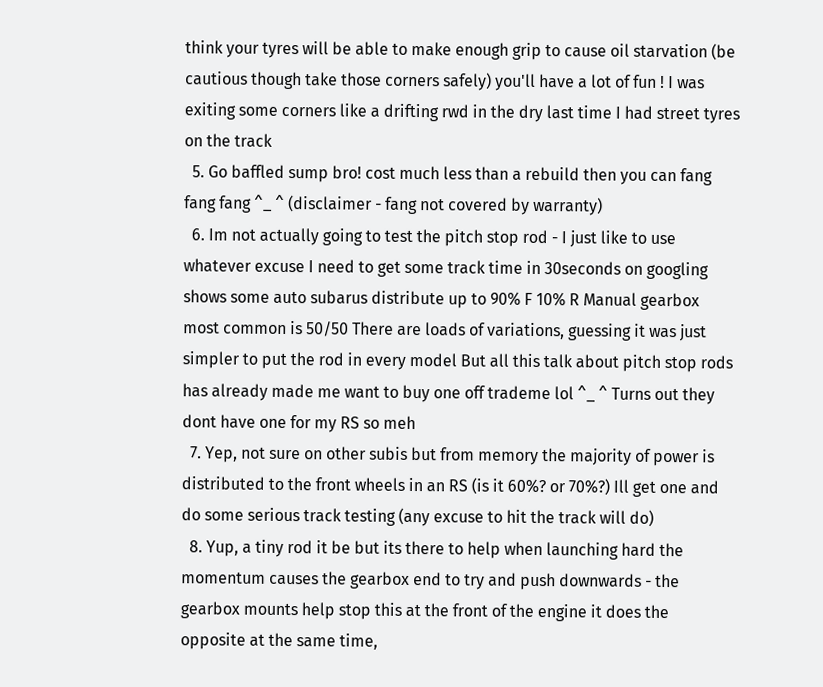think your tyres will be able to make enough grip to cause oil starvation (be cautious though take those corners safely) you'll have a lot of fun ! I was exiting some corners like a drifting rwd in the dry last time I had street tyres on the track
  5. Go baffled sump bro! cost much less than a rebuild then you can fang fang fang ^_ ^ (disclaimer - fang not covered by warranty)
  6. Im not actually going to test the pitch stop rod - I just like to use whatever excuse I need to get some track time in 30seconds on googling shows some auto subarus distribute up to 90% F 10% R Manual gearbox most common is 50/50 There are loads of variations, guessing it was just simpler to put the rod in every model But all this talk about pitch stop rods has already made me want to buy one off trademe lol ^_ ^ Turns out they dont have one for my RS so meh
  7. Yep, not sure on other subis but from memory the majority of power is distributed to the front wheels in an RS (is it 60%? or 70%?) Ill get one and do some serious track testing (any excuse to hit the track will do)
  8. Yup, a tiny rod it be but its there to help when launching hard the momentum causes the gearbox end to try and push downwards - the gearbox mounts help stop this at the front of the engine it does the opposite at the same time,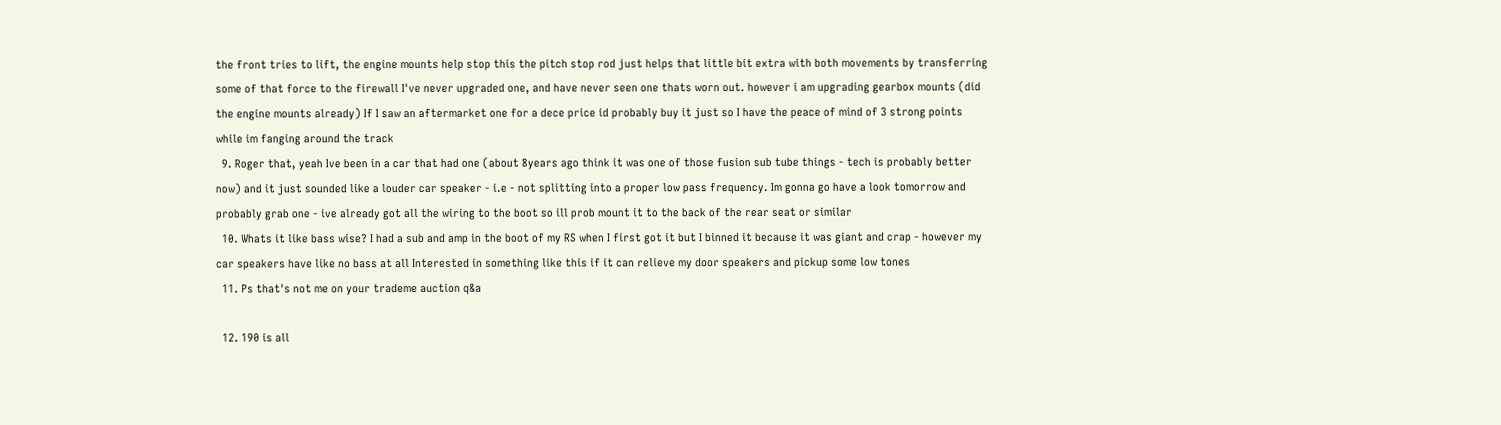the front tries to lift, the engine mounts help stop this the pitch stop rod just helps that little bit extra with both movements by transferring some of that force to the firewall I've never upgraded one, and have never seen one thats worn out. however i am upgrading gearbox mounts (did the engine mounts already) If I saw an aftermarket one for a dece price id probably buy it just so I have the peace of mind of 3 strong points while im fanging around the track
  9. Roger that, yeah Ive been in a car that had one (about 8years ago think it was one of those fusion sub tube things - tech is probably better now) and it just sounded like a louder car speaker - i.e - not splitting into a proper low pass frequency. Im gonna go have a look tomorrow and probably grab one - ive already got all the wiring to the boot so ill prob mount it to the back of the rear seat or similar
  10. Whats it like bass wise? I had a sub and amp in the boot of my RS when I first got it but I binned it because it was giant and crap - however my car speakers have like no bass at all Interested in something like this if it can relieve my door speakers and pickup some low tones
  11. Ps that's not me on your trademe auction q&a

  12. 190 is all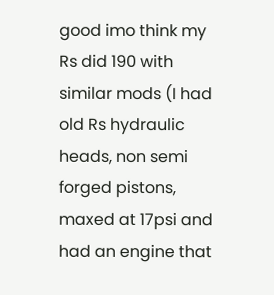good imo think my Rs did 190 with similar mods (I had old Rs hydraulic heads, non semi forged pistons, maxed at 17psi and had an engine that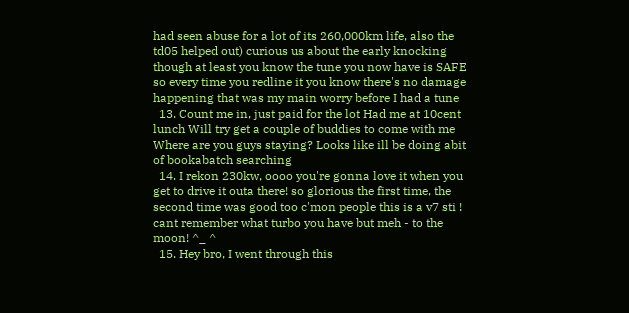had seen abuse for a lot of its 260,000km life, also the td05 helped out) curious us about the early knocking though at least you know the tune you now have is SAFE so every time you redline it you know there's no damage happening that was my main worry before I had a tune
  13. Count me in, just paid for the lot Had me at 10cent lunch Will try get a couple of buddies to come with me Where are you guys staying? Looks like ill be doing abit of bookabatch searching
  14. I rekon 230kw, oooo you're gonna love it when you get to drive it outa there! so glorious the first time, the second time was good too c'mon people this is a v7 sti ! cant remember what turbo you have but meh - to the moon! ^_ ^
  15. Hey bro, I went through this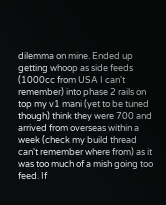dilemma on mine. Ended up getting whoop as side feeds (1000cc from USA I can't remember) into phase 2 rails on top my v1 mani (yet to be tuned though) think they were 700 and arrived from overseas within a week (check my build thread can't remember where from) as it was too much of a mish going too feed. If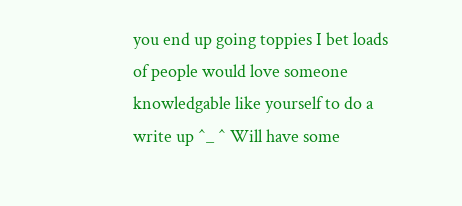you end up going toppies I bet loads of people would love someone knowledgable like yourself to do a write up ^_ ^ Will have some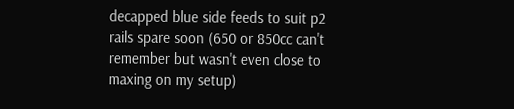decapped blue side feeds to suit p2 rails spare soon (650 or 850cc can't remember but wasn't even close to maxing on my setup)